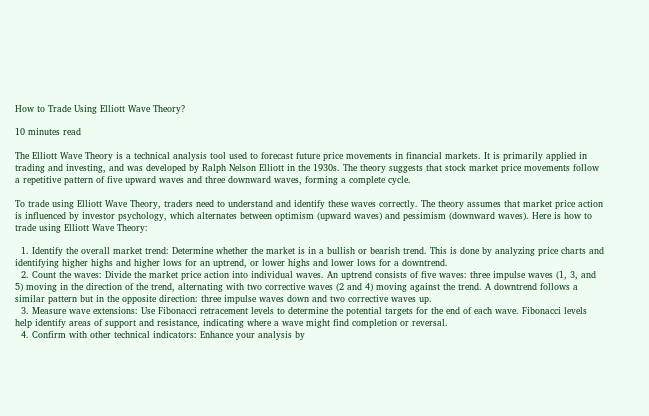How to Trade Using Elliott Wave Theory?

10 minutes read

The Elliott Wave Theory is a technical analysis tool used to forecast future price movements in financial markets. It is primarily applied in trading and investing, and was developed by Ralph Nelson Elliott in the 1930s. The theory suggests that stock market price movements follow a repetitive pattern of five upward waves and three downward waves, forming a complete cycle.

To trade using Elliott Wave Theory, traders need to understand and identify these waves correctly. The theory assumes that market price action is influenced by investor psychology, which alternates between optimism (upward waves) and pessimism (downward waves). Here is how to trade using Elliott Wave Theory:

  1. Identify the overall market trend: Determine whether the market is in a bullish or bearish trend. This is done by analyzing price charts and identifying higher highs and higher lows for an uptrend, or lower highs and lower lows for a downtrend.
  2. Count the waves: Divide the market price action into individual waves. An uptrend consists of five waves: three impulse waves (1, 3, and 5) moving in the direction of the trend, alternating with two corrective waves (2 and 4) moving against the trend. A downtrend follows a similar pattern but in the opposite direction: three impulse waves down and two corrective waves up.
  3. Measure wave extensions: Use Fibonacci retracement levels to determine the potential targets for the end of each wave. Fibonacci levels help identify areas of support and resistance, indicating where a wave might find completion or reversal.
  4. Confirm with other technical indicators: Enhance your analysis by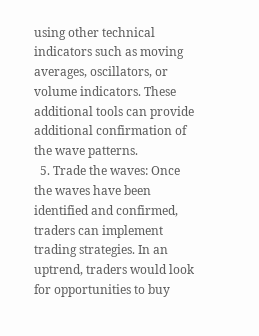using other technical indicators such as moving averages, oscillators, or volume indicators. These additional tools can provide additional confirmation of the wave patterns.
  5. Trade the waves: Once the waves have been identified and confirmed, traders can implement trading strategies. In an uptrend, traders would look for opportunities to buy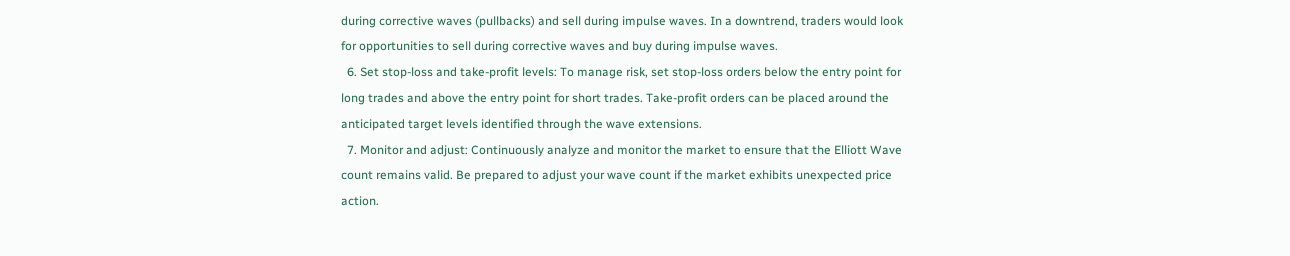during corrective waves (pullbacks) and sell during impulse waves. In a downtrend, traders would look for opportunities to sell during corrective waves and buy during impulse waves.
  6. Set stop-loss and take-profit levels: To manage risk, set stop-loss orders below the entry point for long trades and above the entry point for short trades. Take-profit orders can be placed around the anticipated target levels identified through the wave extensions.
  7. Monitor and adjust: Continuously analyze and monitor the market to ensure that the Elliott Wave count remains valid. Be prepared to adjust your wave count if the market exhibits unexpected price action.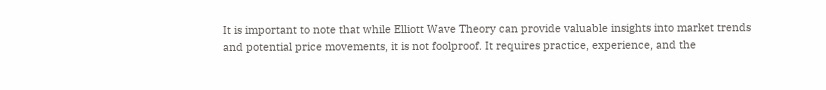It is important to note that while Elliott Wave Theory can provide valuable insights into market trends and potential price movements, it is not foolproof. It requires practice, experience, and the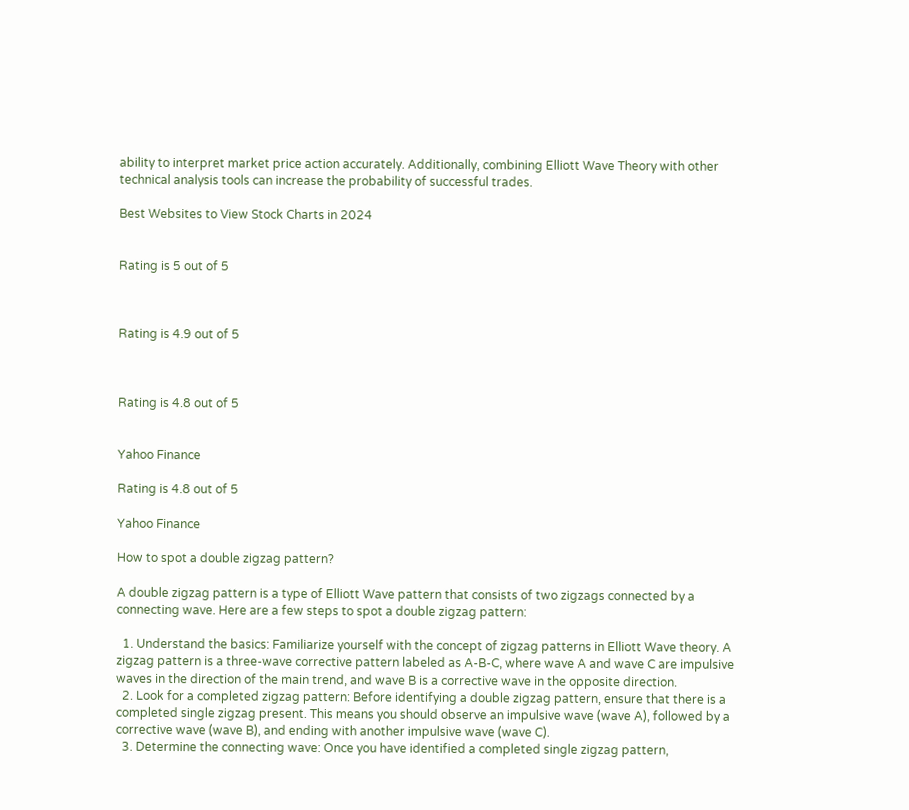ability to interpret market price action accurately. Additionally, combining Elliott Wave Theory with other technical analysis tools can increase the probability of successful trades.

Best Websites to View Stock Charts in 2024


Rating is 5 out of 5



Rating is 4.9 out of 5



Rating is 4.8 out of 5


Yahoo Finance

Rating is 4.8 out of 5

Yahoo Finance

How to spot a double zigzag pattern?

A double zigzag pattern is a type of Elliott Wave pattern that consists of two zigzags connected by a connecting wave. Here are a few steps to spot a double zigzag pattern:

  1. Understand the basics: Familiarize yourself with the concept of zigzag patterns in Elliott Wave theory. A zigzag pattern is a three-wave corrective pattern labeled as A-B-C, where wave A and wave C are impulsive waves in the direction of the main trend, and wave B is a corrective wave in the opposite direction.
  2. Look for a completed zigzag pattern: Before identifying a double zigzag pattern, ensure that there is a completed single zigzag present. This means you should observe an impulsive wave (wave A), followed by a corrective wave (wave B), and ending with another impulsive wave (wave C).
  3. Determine the connecting wave: Once you have identified a completed single zigzag pattern,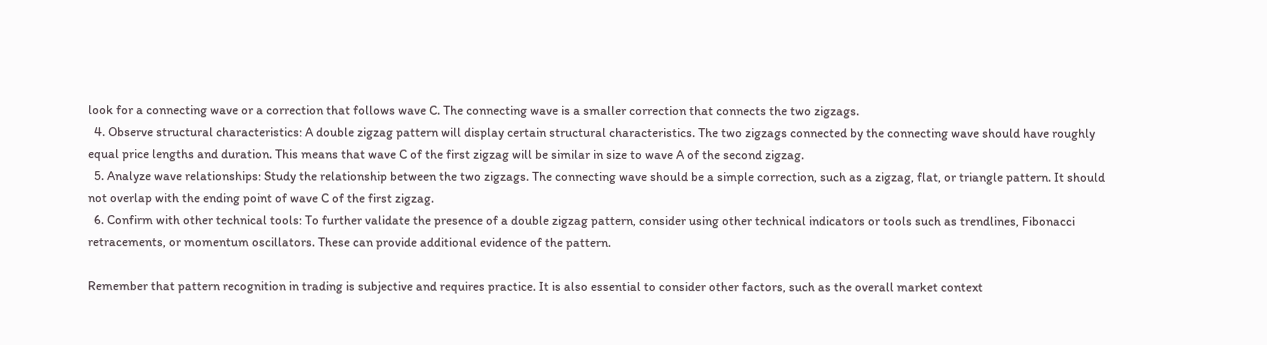look for a connecting wave or a correction that follows wave C. The connecting wave is a smaller correction that connects the two zigzags.
  4. Observe structural characteristics: A double zigzag pattern will display certain structural characteristics. The two zigzags connected by the connecting wave should have roughly equal price lengths and duration. This means that wave C of the first zigzag will be similar in size to wave A of the second zigzag.
  5. Analyze wave relationships: Study the relationship between the two zigzags. The connecting wave should be a simple correction, such as a zigzag, flat, or triangle pattern. It should not overlap with the ending point of wave C of the first zigzag.
  6. Confirm with other technical tools: To further validate the presence of a double zigzag pattern, consider using other technical indicators or tools such as trendlines, Fibonacci retracements, or momentum oscillators. These can provide additional evidence of the pattern.

Remember that pattern recognition in trading is subjective and requires practice. It is also essential to consider other factors, such as the overall market context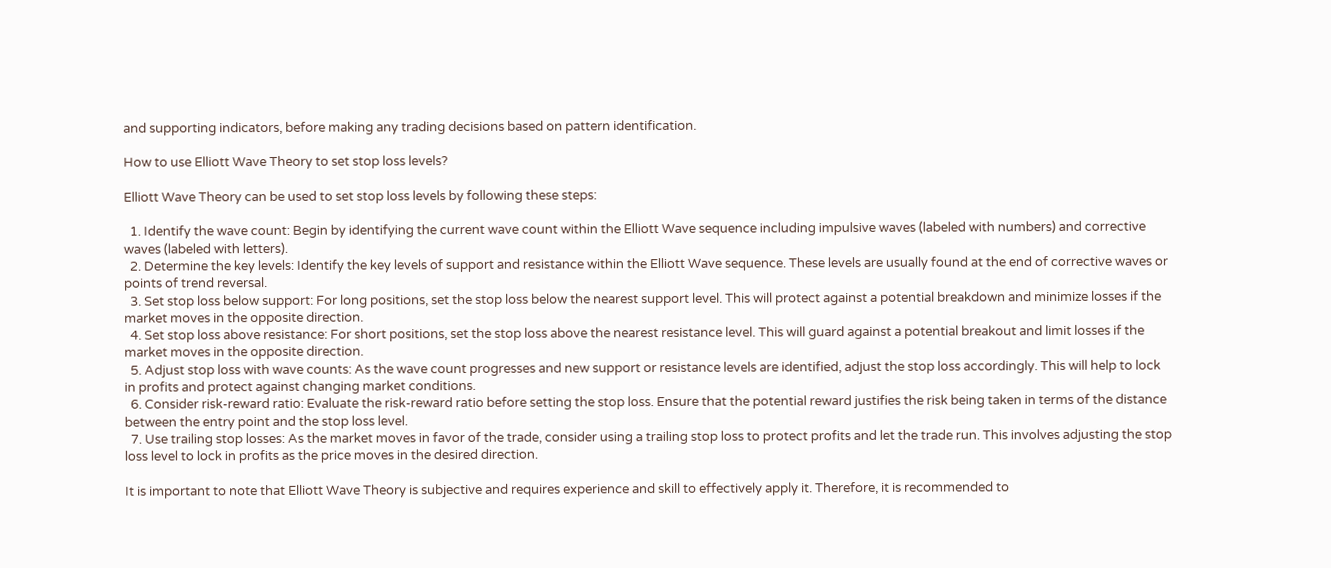and supporting indicators, before making any trading decisions based on pattern identification.

How to use Elliott Wave Theory to set stop loss levels?

Elliott Wave Theory can be used to set stop loss levels by following these steps:

  1. Identify the wave count: Begin by identifying the current wave count within the Elliott Wave sequence including impulsive waves (labeled with numbers) and corrective waves (labeled with letters).
  2. Determine the key levels: Identify the key levels of support and resistance within the Elliott Wave sequence. These levels are usually found at the end of corrective waves or points of trend reversal.
  3. Set stop loss below support: For long positions, set the stop loss below the nearest support level. This will protect against a potential breakdown and minimize losses if the market moves in the opposite direction.
  4. Set stop loss above resistance: For short positions, set the stop loss above the nearest resistance level. This will guard against a potential breakout and limit losses if the market moves in the opposite direction.
  5. Adjust stop loss with wave counts: As the wave count progresses and new support or resistance levels are identified, adjust the stop loss accordingly. This will help to lock in profits and protect against changing market conditions.
  6. Consider risk-reward ratio: Evaluate the risk-reward ratio before setting the stop loss. Ensure that the potential reward justifies the risk being taken in terms of the distance between the entry point and the stop loss level.
  7. Use trailing stop losses: As the market moves in favor of the trade, consider using a trailing stop loss to protect profits and let the trade run. This involves adjusting the stop loss level to lock in profits as the price moves in the desired direction.

It is important to note that Elliott Wave Theory is subjective and requires experience and skill to effectively apply it. Therefore, it is recommended to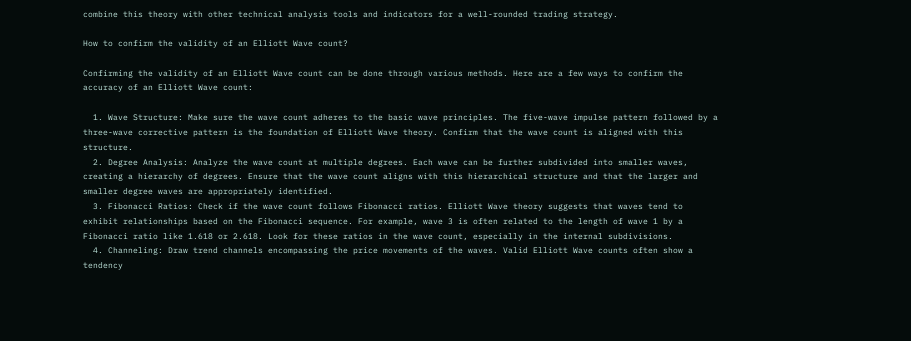combine this theory with other technical analysis tools and indicators for a well-rounded trading strategy.

How to confirm the validity of an Elliott Wave count?

Confirming the validity of an Elliott Wave count can be done through various methods. Here are a few ways to confirm the accuracy of an Elliott Wave count:

  1. Wave Structure: Make sure the wave count adheres to the basic wave principles. The five-wave impulse pattern followed by a three-wave corrective pattern is the foundation of Elliott Wave theory. Confirm that the wave count is aligned with this structure.
  2. Degree Analysis: Analyze the wave count at multiple degrees. Each wave can be further subdivided into smaller waves, creating a hierarchy of degrees. Ensure that the wave count aligns with this hierarchical structure and that the larger and smaller degree waves are appropriately identified.
  3. Fibonacci Ratios: Check if the wave count follows Fibonacci ratios. Elliott Wave theory suggests that waves tend to exhibit relationships based on the Fibonacci sequence. For example, wave 3 is often related to the length of wave 1 by a Fibonacci ratio like 1.618 or 2.618. Look for these ratios in the wave count, especially in the internal subdivisions.
  4. Channeling: Draw trend channels encompassing the price movements of the waves. Valid Elliott Wave counts often show a tendency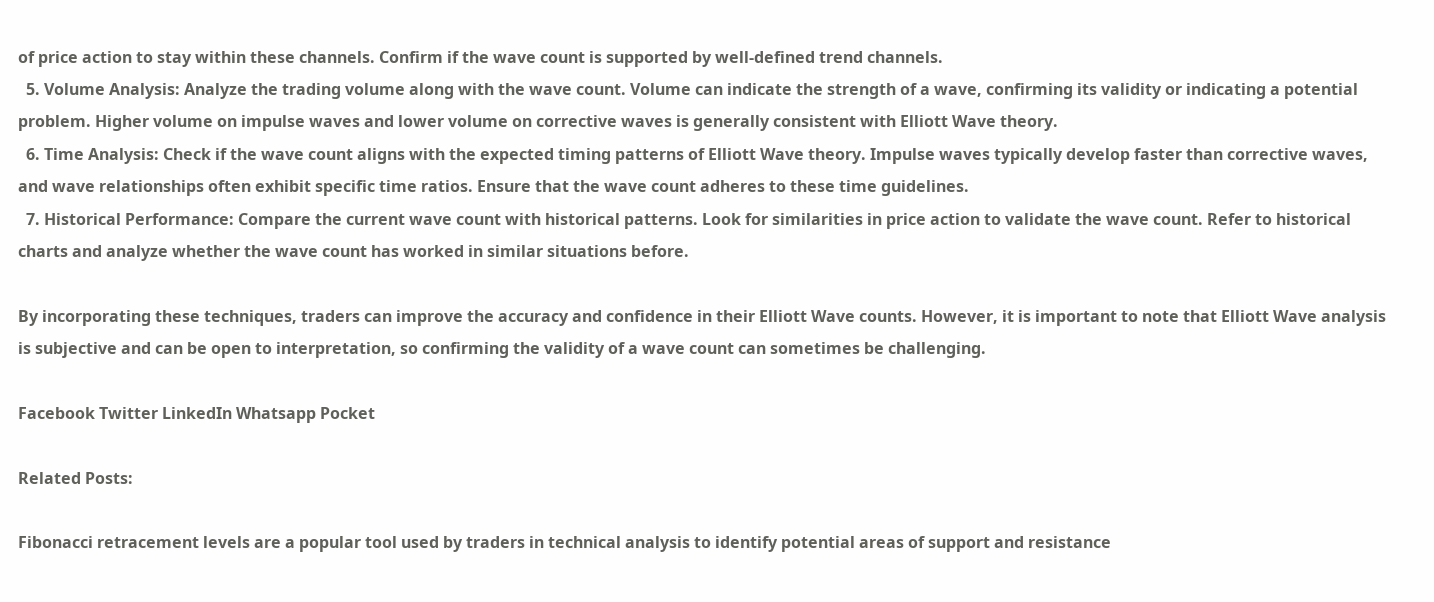of price action to stay within these channels. Confirm if the wave count is supported by well-defined trend channels.
  5. Volume Analysis: Analyze the trading volume along with the wave count. Volume can indicate the strength of a wave, confirming its validity or indicating a potential problem. Higher volume on impulse waves and lower volume on corrective waves is generally consistent with Elliott Wave theory.
  6. Time Analysis: Check if the wave count aligns with the expected timing patterns of Elliott Wave theory. Impulse waves typically develop faster than corrective waves, and wave relationships often exhibit specific time ratios. Ensure that the wave count adheres to these time guidelines.
  7. Historical Performance: Compare the current wave count with historical patterns. Look for similarities in price action to validate the wave count. Refer to historical charts and analyze whether the wave count has worked in similar situations before.

By incorporating these techniques, traders can improve the accuracy and confidence in their Elliott Wave counts. However, it is important to note that Elliott Wave analysis is subjective and can be open to interpretation, so confirming the validity of a wave count can sometimes be challenging.

Facebook Twitter LinkedIn Whatsapp Pocket

Related Posts:

Fibonacci retracement levels are a popular tool used by traders in technical analysis to identify potential areas of support and resistance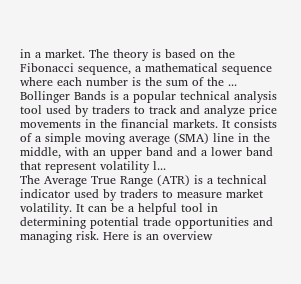in a market. The theory is based on the Fibonacci sequence, a mathematical sequence where each number is the sum of the ...
Bollinger Bands is a popular technical analysis tool used by traders to track and analyze price movements in the financial markets. It consists of a simple moving average (SMA) line in the middle, with an upper band and a lower band that represent volatility l...
The Average True Range (ATR) is a technical indicator used by traders to measure market volatility. It can be a helpful tool in determining potential trade opportunities and managing risk. Here is an overview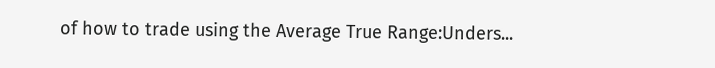of how to trade using the Average True Range:Unders...